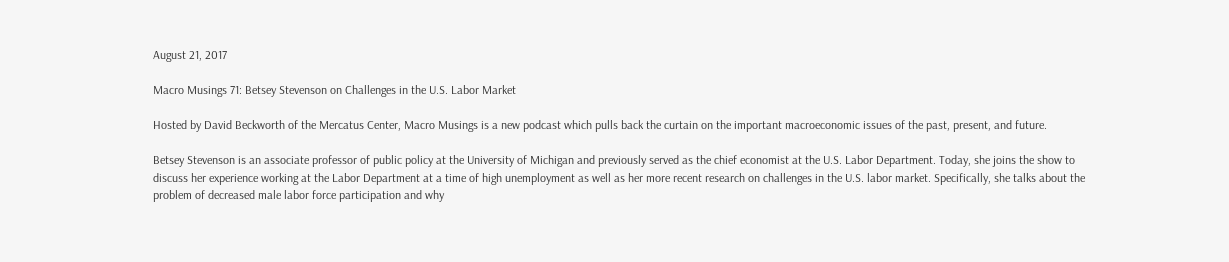August 21, 2017

Macro Musings 71: Betsey Stevenson on Challenges in the U.S. Labor Market

Hosted by David Beckworth of the Mercatus Center, Macro Musings is a new podcast which pulls back the curtain on the important macroeconomic issues of the past, present, and future.

Betsey Stevenson is an associate professor of public policy at the University of Michigan and previously served as the chief economist at the U.S. Labor Department. Today, she joins the show to discuss her experience working at the Labor Department at a time of high unemployment as well as her more recent research on challenges in the U.S. labor market. Specifically, she talks about the problem of decreased male labor force participation and why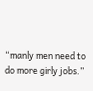“manly men need to do more girly jobs.”